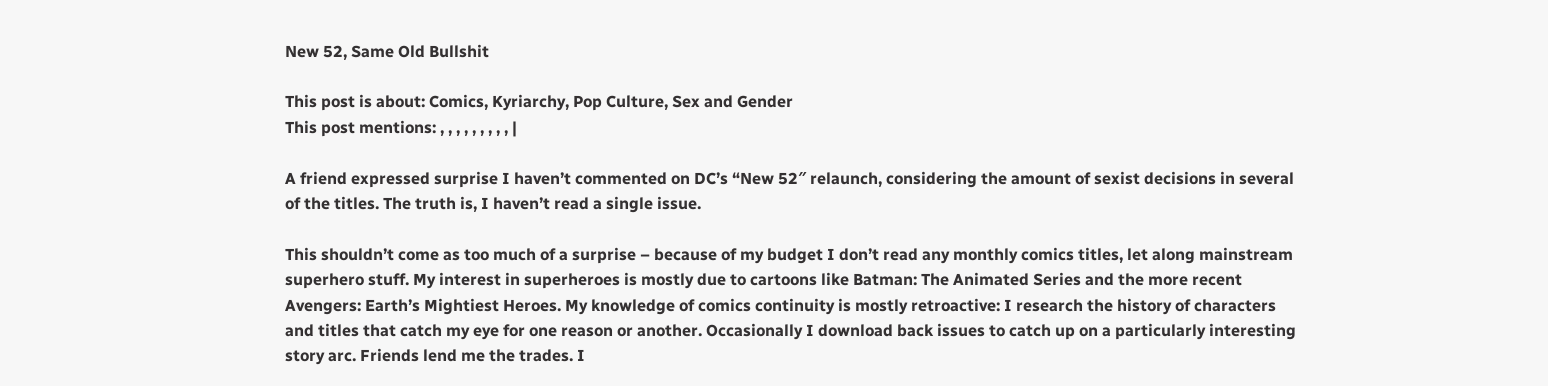New 52, Same Old Bullshit

This post is about: Comics, Kyriarchy, Pop Culture, Sex and Gender
This post mentions: , , , , , , , , , |

A friend expressed surprise I haven’t commented on DC’s “New 52″ relaunch, considering the amount of sexist decisions in several of the titles. The truth is, I haven’t read a single issue.

This shouldn’t come as too much of a surprise – because of my budget I don’t read any monthly comics titles, let along mainstream superhero stuff. My interest in superheroes is mostly due to cartoons like Batman: The Animated Series and the more recent Avengers: Earth’s Mightiest Heroes. My knowledge of comics continuity is mostly retroactive: I research the history of characters and titles that catch my eye for one reason or another. Occasionally I download back issues to catch up on a particularly interesting story arc. Friends lend me the trades. I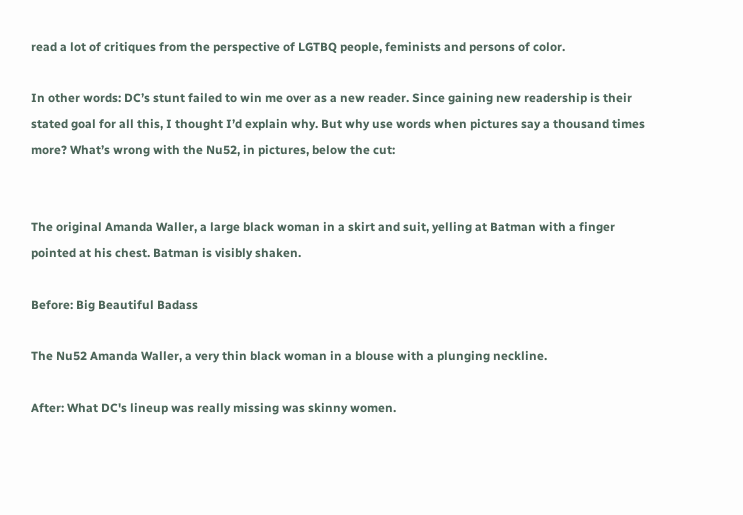read a lot of critiques from the perspective of LGTBQ people, feminists and persons of color.

In other words: DC’s stunt failed to win me over as a new reader. Since gaining new readership is their stated goal for all this, I thought I’d explain why. But why use words when pictures say a thousand times more? What’s wrong with the Nu52, in pictures, below the cut:


The original Amanda Waller, a large black woman in a skirt and suit, yelling at Batman with a finger pointed at his chest. Batman is visibly shaken.

Before: Big Beautiful Badass

The Nu52 Amanda Waller, a very thin black woman in a blouse with a plunging neckline.

After: What DC's lineup was really missing was skinny women.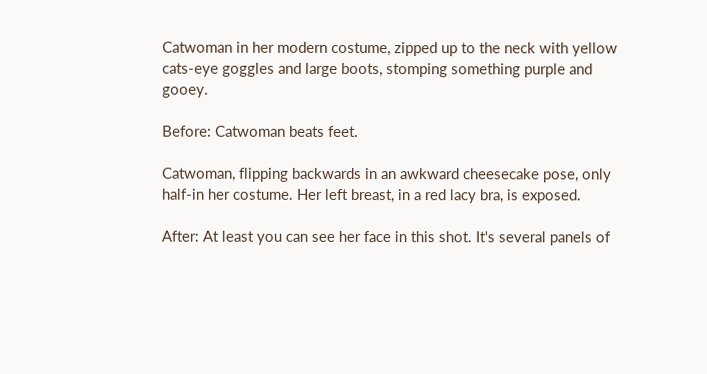Catwoman in her modern costume, zipped up to the neck with yellow cats-eye goggles and large boots, stomping something purple and gooey.

Before: Catwoman beats feet.

Catwoman, flipping backwards in an awkward cheesecake pose, only half-in her costume. Her left breast, in a red lacy bra, is exposed.

After: At least you can see her face in this shot. It's several panels of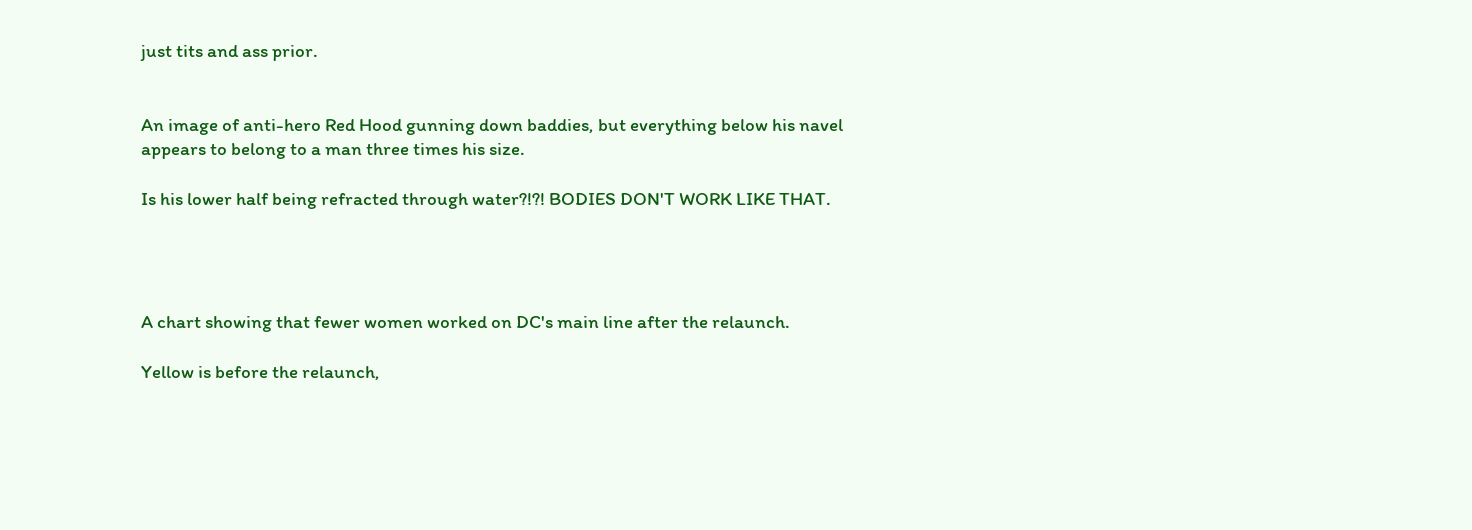just tits and ass prior.


An image of anti-hero Red Hood gunning down baddies, but everything below his navel appears to belong to a man three times his size.

Is his lower half being refracted through water?!?! BODIES DON'T WORK LIKE THAT.




A chart showing that fewer women worked on DC's main line after the relaunch.

Yellow is before the relaunch,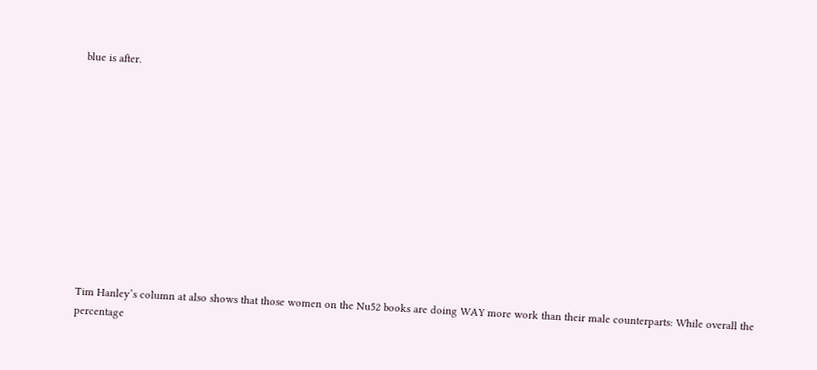blue is after.











Tim Hanley’s column at also shows that those women on the Nu52 books are doing WAY more work than their male counterparts: While overall the percentage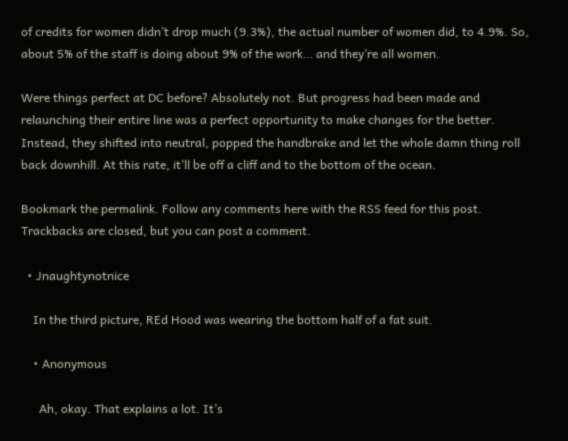of credits for women didn’t drop much (9.3%), the actual number of women did, to 4.9%. So, about 5% of the staff is doing about 9% of the work… and they’re all women.

Were things perfect at DC before? Absolutely not. But progress had been made and relaunching their entire line was a perfect opportunity to make changes for the better. Instead, they shifted into neutral, popped the handbrake and let the whole damn thing roll back downhill. At this rate, it’ll be off a cliff and to the bottom of the ocean.

Bookmark the permalink. Follow any comments here with the RSS feed for this post. Trackbacks are closed, but you can post a comment.

  • Jnaughtynotnice

    In the third picture, REd Hood was wearing the bottom half of a fat suit.

    • Anonymous

      Ah, okay. That explains a lot. It’s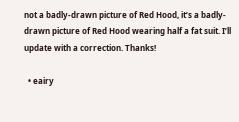not a badly-drawn picture of Red Hood, it’s a badly-drawn picture of Red Hood wearing half a fat suit. I’ll update with a correction. Thanks!

  • eairy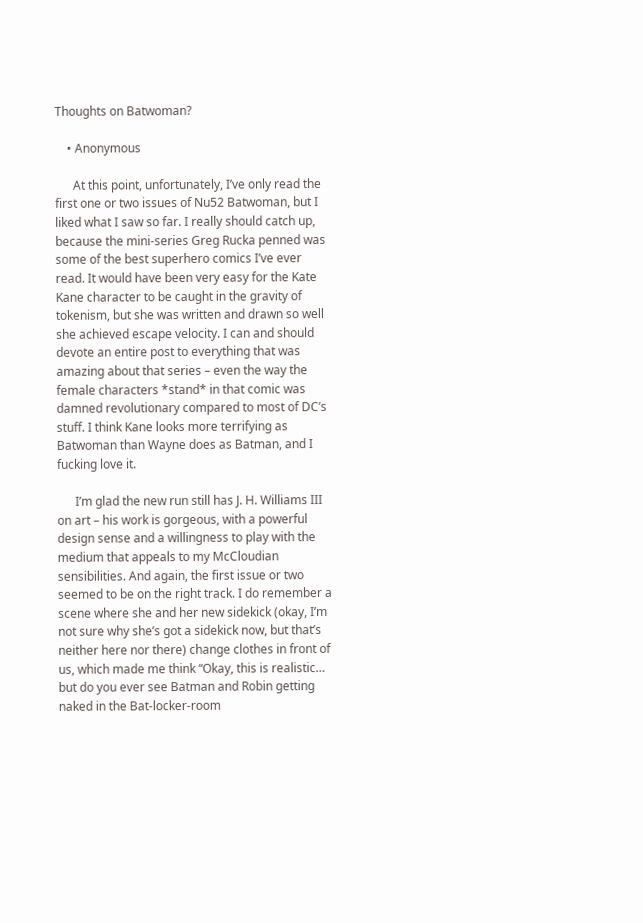Thoughts on Batwoman?

    • Anonymous

      At this point, unfortunately, I’ve only read the first one or two issues of Nu52 Batwoman, but I liked what I saw so far. I really should catch up, because the mini-series Greg Rucka penned was some of the best superhero comics I’ve ever read. It would have been very easy for the Kate Kane character to be caught in the gravity of tokenism, but she was written and drawn so well she achieved escape velocity. I can and should devote an entire post to everything that was amazing about that series – even the way the female characters *stand* in that comic was damned revolutionary compared to most of DC’s stuff. I think Kane looks more terrifying as Batwoman than Wayne does as Batman, and I fucking love it.

      I’m glad the new run still has J. H. Williams III on art – his work is gorgeous, with a powerful design sense and a willingness to play with the medium that appeals to my McCloudian sensibilities. And again, the first issue or two seemed to be on the right track. I do remember a scene where she and her new sidekick (okay, I’m not sure why she’s got a sidekick now, but that’s neither here nor there) change clothes in front of us, which made me think “Okay, this is realistic… but do you ever see Batman and Robin getting naked in the Bat-locker-room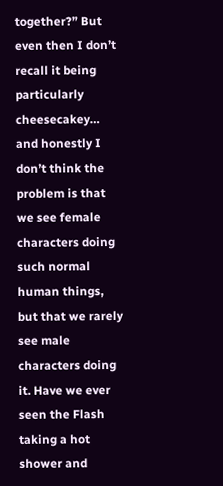together?” But even then I don’t recall it being particularly cheesecakey… and honestly I don’t think the problem is that we see female characters doing such normal human things, but that we rarely see male characters doing it. Have we ever seen the Flash taking a hot shower and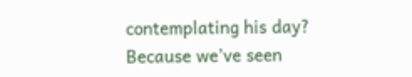contemplating his day? Because we’ve seen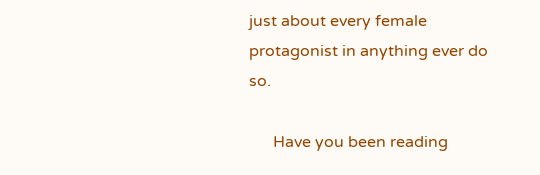just about every female protagonist in anything ever do so.

      Have you been reading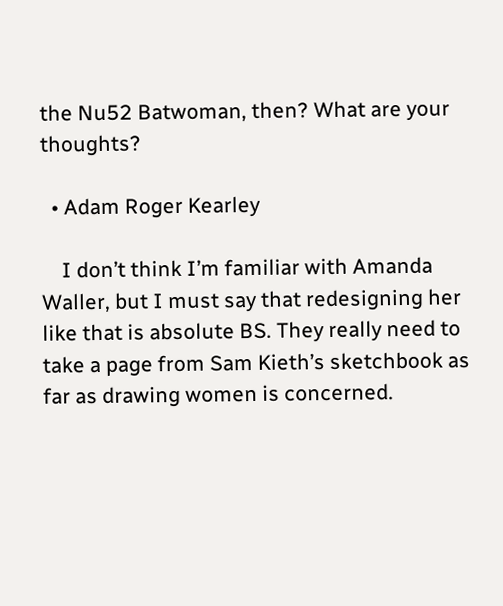the Nu52 Batwoman, then? What are your thoughts?

  • Adam Roger Kearley

    I don’t think I’m familiar with Amanda Waller, but I must say that redesigning her like that is absolute BS. They really need to take a page from Sam Kieth’s sketchbook as far as drawing women is concerned.